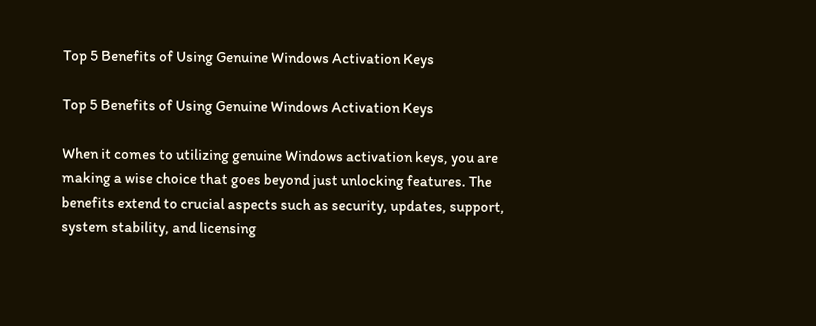Top 5 Benefits of Using Genuine Windows Activation Keys

Top 5 Benefits of Using Genuine Windows Activation Keys

When it comes to utilizing genuine Windows activation keys, you are making a wise choice that goes beyond just unlocking features. The benefits extend to crucial aspects such as security, updates, support, system stability, and licensing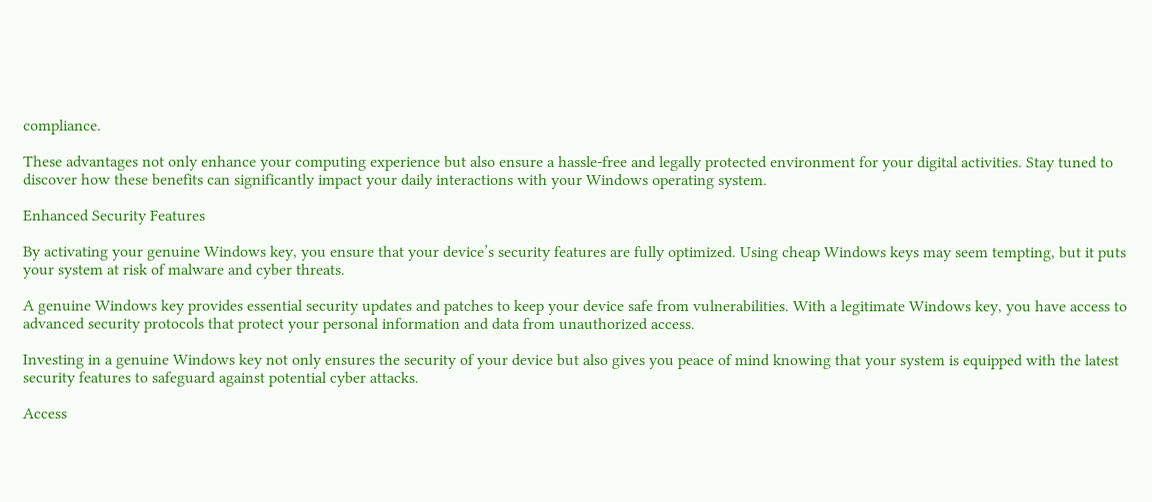compliance.

These advantages not only enhance your computing experience but also ensure a hassle-free and legally protected environment for your digital activities. Stay tuned to discover how these benefits can significantly impact your daily interactions with your Windows operating system.

Enhanced Security Features

By activating your genuine Windows key, you ensure that your device’s security features are fully optimized. Using cheap Windows keys may seem tempting, but it puts your system at risk of malware and cyber threats.

A genuine Windows key provides essential security updates and patches to keep your device safe from vulnerabilities. With a legitimate Windows key, you have access to advanced security protocols that protect your personal information and data from unauthorized access.

Investing in a genuine Windows key not only ensures the security of your device but also gives you peace of mind knowing that your system is equipped with the latest security features to safeguard against potential cyber attacks.

Access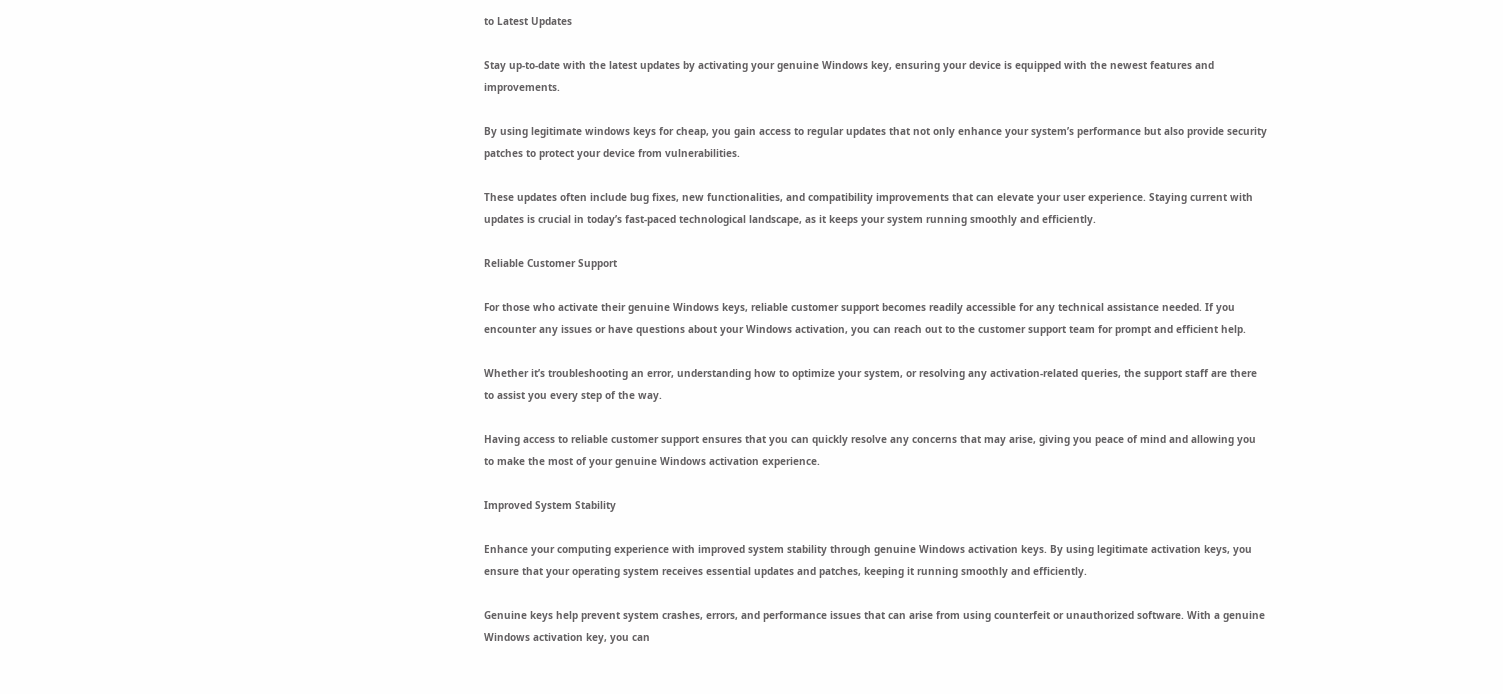to Latest Updates

Stay up-to-date with the latest updates by activating your genuine Windows key, ensuring your device is equipped with the newest features and improvements.

By using legitimate windows keys for cheap, you gain access to regular updates that not only enhance your system’s performance but also provide security patches to protect your device from vulnerabilities.

These updates often include bug fixes, new functionalities, and compatibility improvements that can elevate your user experience. Staying current with updates is crucial in today’s fast-paced technological landscape, as it keeps your system running smoothly and efficiently.

Reliable Customer Support

For those who activate their genuine Windows keys, reliable customer support becomes readily accessible for any technical assistance needed. If you encounter any issues or have questions about your Windows activation, you can reach out to the customer support team for prompt and efficient help.

Whether it’s troubleshooting an error, understanding how to optimize your system, or resolving any activation-related queries, the support staff are there to assist you every step of the way.

Having access to reliable customer support ensures that you can quickly resolve any concerns that may arise, giving you peace of mind and allowing you to make the most of your genuine Windows activation experience.

Improved System Stability

Enhance your computing experience with improved system stability through genuine Windows activation keys. By using legitimate activation keys, you ensure that your operating system receives essential updates and patches, keeping it running smoothly and efficiently.

Genuine keys help prevent system crashes, errors, and performance issues that can arise from using counterfeit or unauthorized software. With a genuine Windows activation key, you can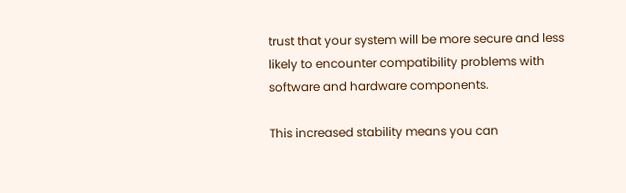trust that your system will be more secure and less likely to encounter compatibility problems with software and hardware components.

This increased stability means you can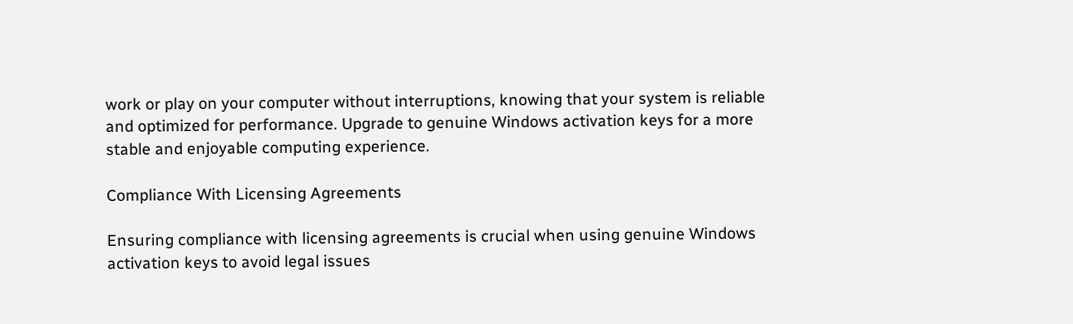work or play on your computer without interruptions, knowing that your system is reliable and optimized for performance. Upgrade to genuine Windows activation keys for a more stable and enjoyable computing experience.

Compliance With Licensing Agreements

Ensuring compliance with licensing agreements is crucial when using genuine Windows activation keys to avoid legal issues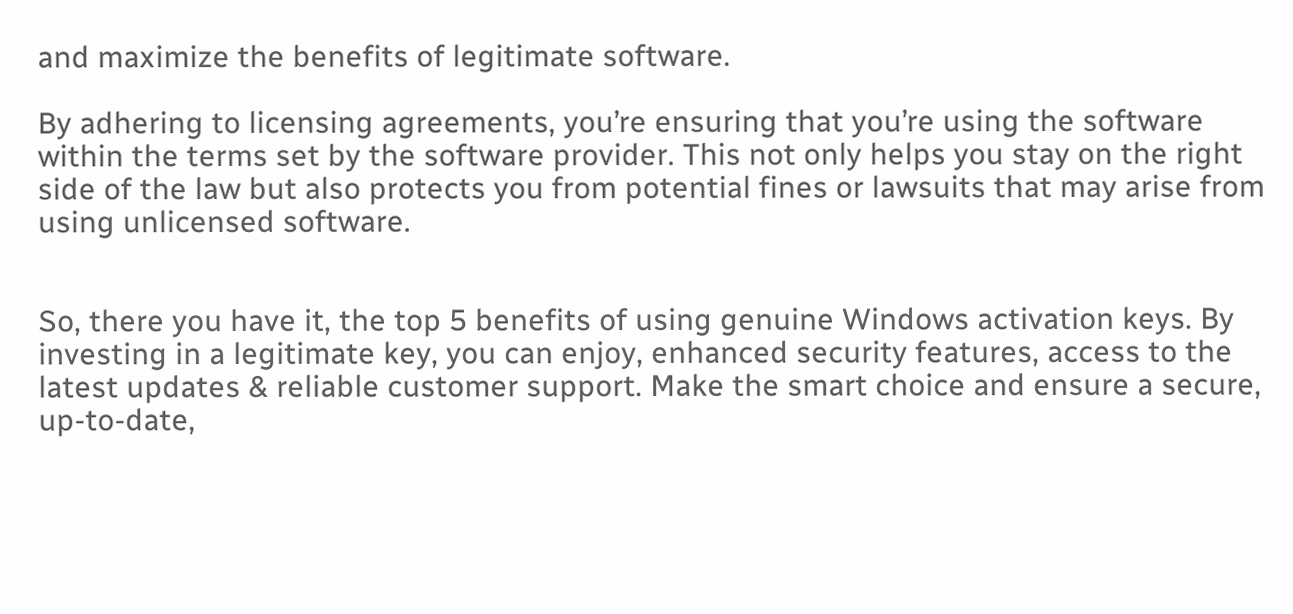and maximize the benefits of legitimate software.

By adhering to licensing agreements, you’re ensuring that you’re using the software within the terms set by the software provider. This not only helps you stay on the right side of the law but also protects you from potential fines or lawsuits that may arise from using unlicensed software.


So, there you have it, the top 5 benefits of using genuine Windows activation keys. By investing in a legitimate key, you can enjoy, enhanced security features, access to the latest updates & reliable customer support. Make the smart choice and ensure a secure, up-to-date,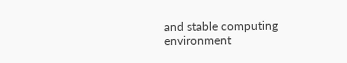and stable computing environment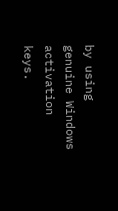by using genuine Windows activation keys.